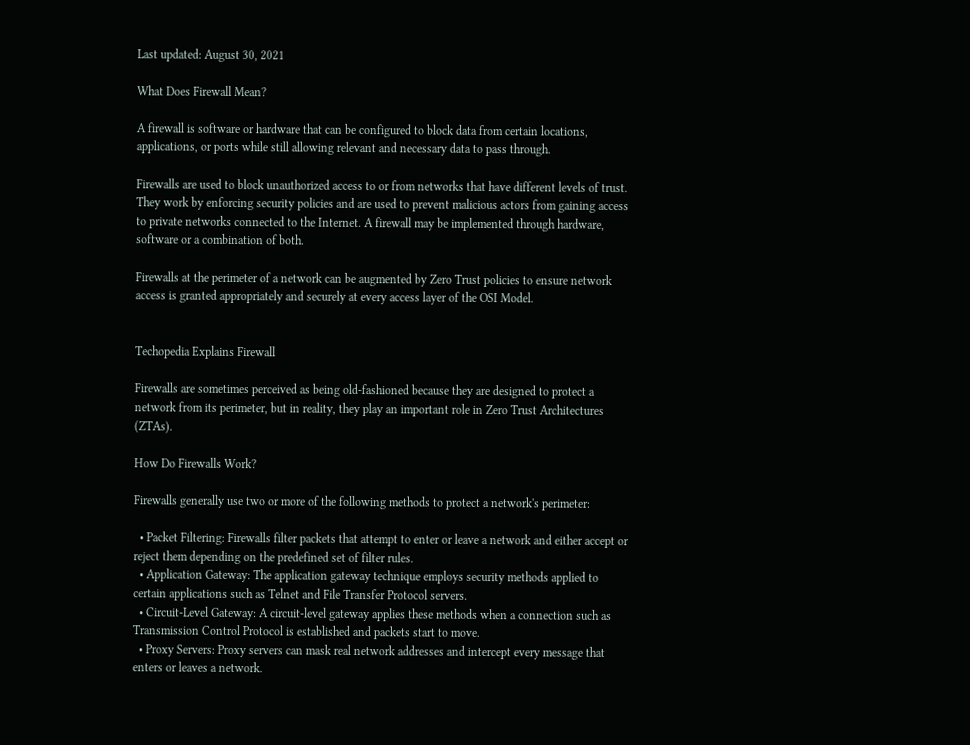Last updated: August 30, 2021

What Does Firewall Mean?

A firewall is software or hardware that can be configured to block data from certain locations, applications, or ports while still allowing relevant and necessary data to pass through.

Firewalls are used to block unauthorized access to or from networks that have different levels of trust. They work by enforcing security policies and are used to prevent malicious actors from gaining access to private networks connected to the Internet. A firewall may be implemented through hardware, software or a combination of both.

Firewalls at the perimeter of a network can be augmented by Zero Trust policies to ensure network access is granted appropriately and securely at every access layer of the OSI Model.


Techopedia Explains Firewall

Firewalls are sometimes perceived as being old-fashioned because they are designed to protect a network from its perimeter, but in reality, they play an important role in Zero Trust Architectures (ZTAs).

How Do Firewalls Work?

Firewalls generally use two or more of the following methods to protect a network's perimeter:

  • Packet Filtering: Firewalls filter packets that attempt to enter or leave a network and either accept or reject them depending on the predefined set of filter rules.
  • Application Gateway: The application gateway technique employs security methods applied to certain applications such as Telnet and File Transfer Protocol servers.
  • Circuit-Level Gateway: A circuit-level gateway applies these methods when a connection such as Transmission Control Protocol is established and packets start to move.
  • Proxy Servers: Proxy servers can mask real network addresses and intercept every message that enters or leaves a network.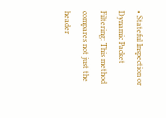• Stateful Inspection or Dynamic Packet Filtering: This method compares not just the header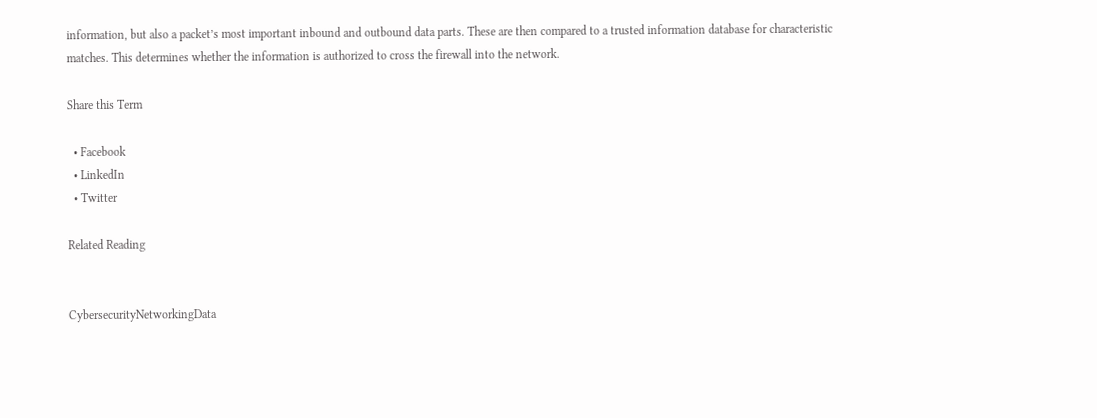information, but also a packet’s most important inbound and outbound data parts. These are then compared to a trusted information database for characteristic matches. This determines whether the information is authorized to cross the firewall into the network.

Share this Term

  • Facebook
  • LinkedIn
  • Twitter

Related Reading


CybersecurityNetworkingData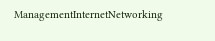ManagementInternetNetworking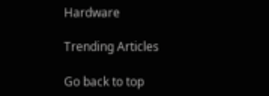Hardware

Trending Articles

Go back to top